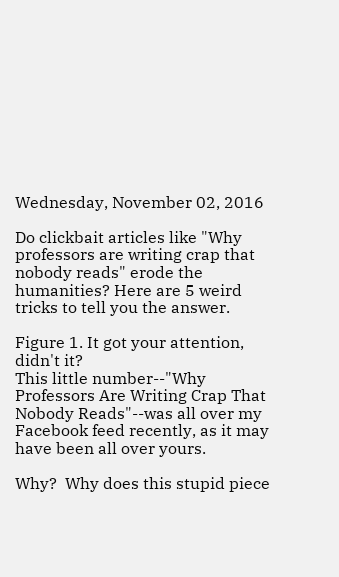Wednesday, November 02, 2016

Do clickbait articles like "Why professors are writing crap that nobody reads" erode the humanities? Here are 5 weird tricks to tell you the answer.

Figure 1. It got your attention, didn't it?
This little number--"Why Professors Are Writing Crap That Nobody Reads"--was all over my Facebook feed recently, as it may have been all over yours.

Why?  Why does this stupid piece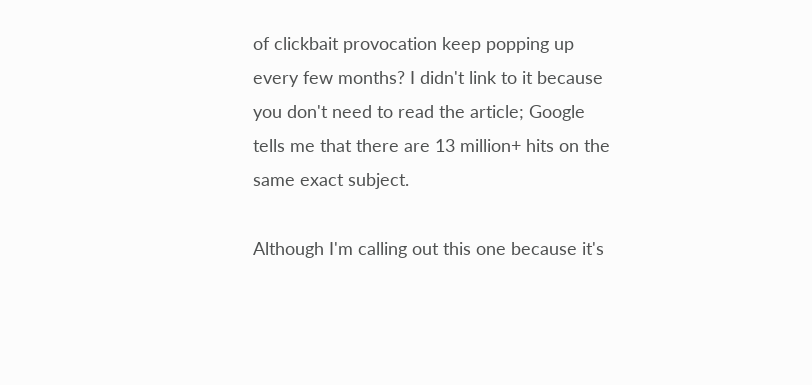of clickbait provocation keep popping up every few months? I didn't link to it because you don't need to read the article; Google tells me that there are 13 million+ hits on the same exact subject.

Although I'm calling out this one because it's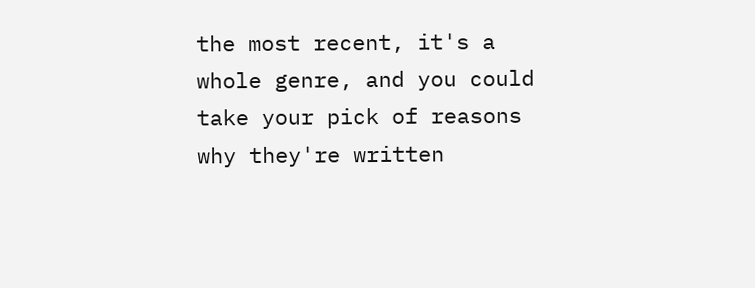the most recent, it's a whole genre, and you could take your pick of reasons why they're written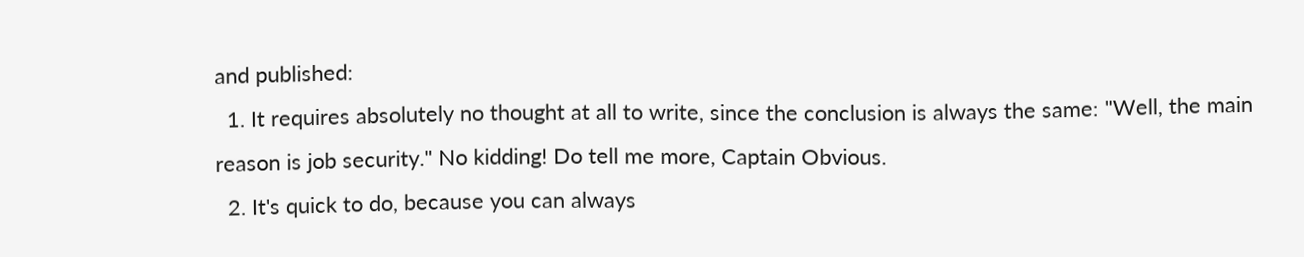and published:
  1. It requires absolutely no thought at all to write, since the conclusion is always the same: "Well, the main reason is job security." No kidding! Do tell me more, Captain Obvious.
  2. It's quick to do, because you can always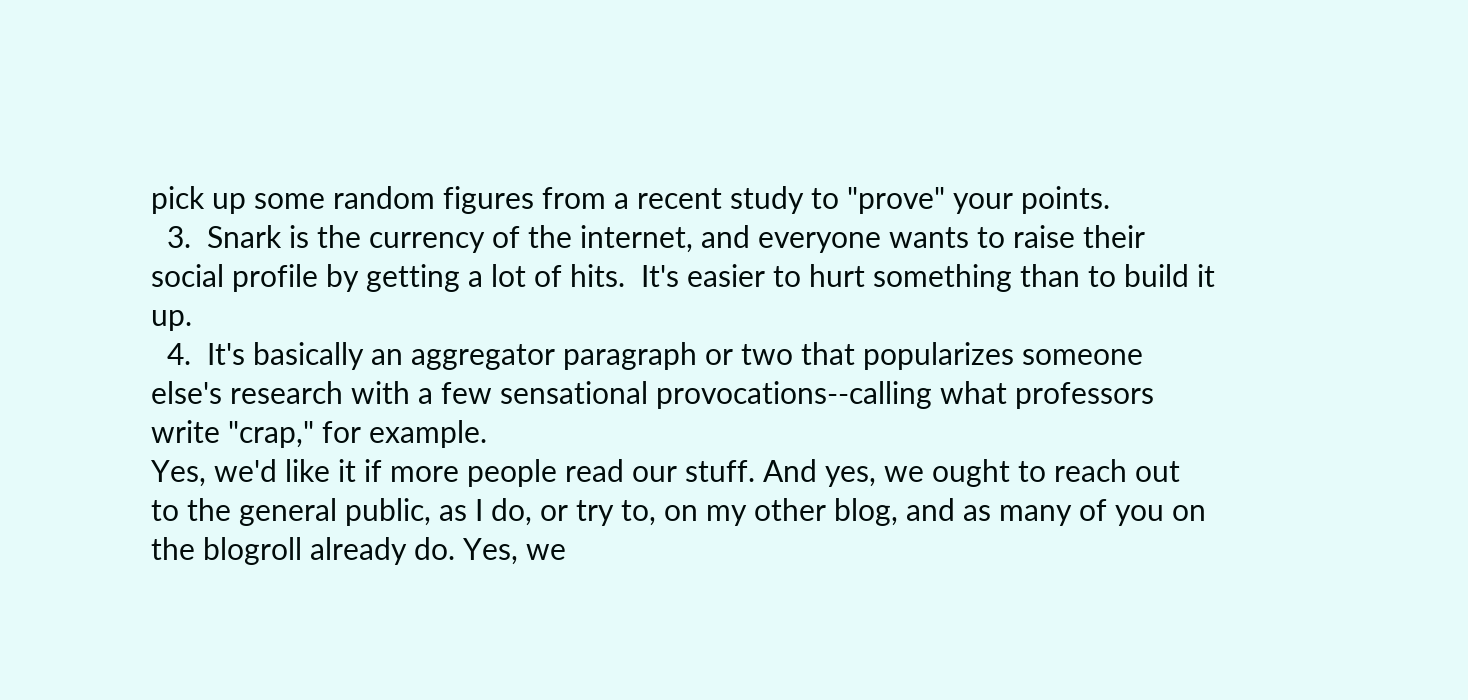pick up some random figures from a recent study to "prove" your points.
  3.  Snark is the currency of the internet, and everyone wants to raise their social profile by getting a lot of hits.  It's easier to hurt something than to build it up.
  4.  It's basically an aggregator paragraph or two that popularizes someone else's research with a few sensational provocations--calling what professors write "crap," for example.
Yes, we'd like it if more people read our stuff. And yes, we ought to reach out to the general public, as I do, or try to, on my other blog, and as many of you on the blogroll already do. Yes, we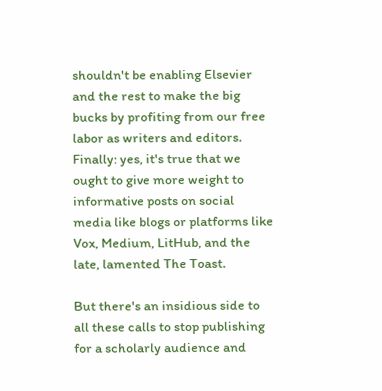shouldn't be enabling Elsevier and the rest to make the big bucks by profiting from our free labor as writers and editors. Finally: yes, it's true that we ought to give more weight to informative posts on social media like blogs or platforms like Vox, Medium, LitHub, and the late, lamented The Toast.

But there's an insidious side to all these calls to stop publishing for a scholarly audience and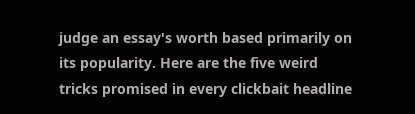judge an essay's worth based primarily on its popularity. Here are the five weird tricks promised in every clickbait headline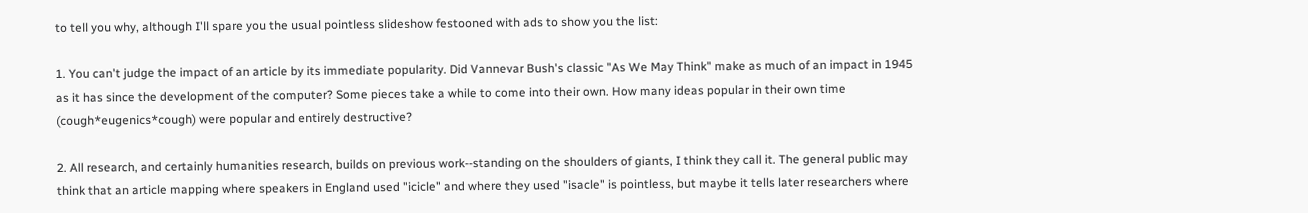to tell you why, although I'll spare you the usual pointless slideshow festooned with ads to show you the list:

1. You can't judge the impact of an article by its immediate popularity. Did Vannevar Bush's classic "As We May Think" make as much of an impact in 1945 as it has since the development of the computer? Some pieces take a while to come into their own. How many ideas popular in their own time (cough*eugenics*cough) were popular and entirely destructive?

2. All research, and certainly humanities research, builds on previous work--standing on the shoulders of giants, I think they call it. The general public may think that an article mapping where speakers in England used "icicle" and where they used "isacle" is pointless, but maybe it tells later researchers where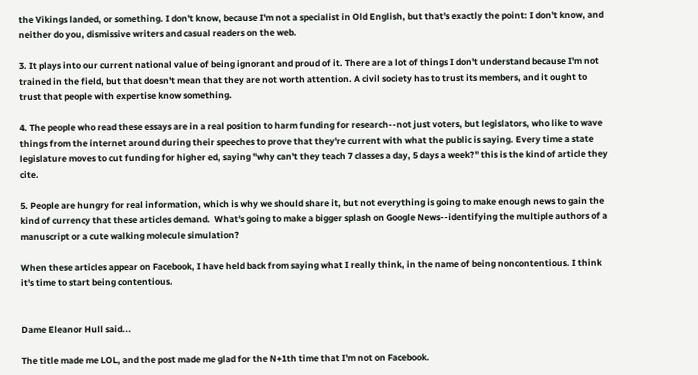the Vikings landed, or something. I don't know, because I'm not a specialist in Old English, but that's exactly the point: I don't know, and neither do you, dismissive writers and casual readers on the web.

3. It plays into our current national value of being ignorant and proud of it. There are a lot of things I don't understand because I'm not trained in the field, but that doesn't mean that they are not worth attention. A civil society has to trust its members, and it ought to trust that people with expertise know something.

4. The people who read these essays are in a real position to harm funding for research--not just voters, but legislators, who like to wave things from the internet around during their speeches to prove that they're current with what the public is saying. Every time a state legislature moves to cut funding for higher ed, saying "why can't they teach 7 classes a day, 5 days a week?" this is the kind of article they cite.

5. People are hungry for real information, which is why we should share it, but not everything is going to make enough news to gain the kind of currency that these articles demand.  What's going to make a bigger splash on Google News--identifying the multiple authors of a manuscript or a cute walking molecule simulation?

When these articles appear on Facebook, I have held back from saying what I really think, in the name of being noncontentious. I think it's time to start being contentious.


Dame Eleanor Hull said...

The title made me LOL, and the post made me glad for the N+1th time that I'm not on Facebook.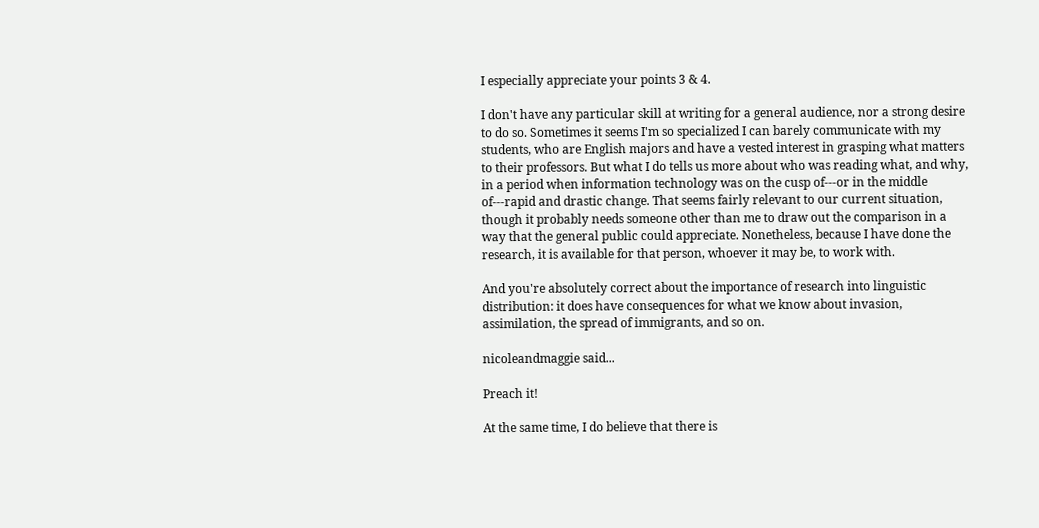I especially appreciate your points 3 & 4.

I don't have any particular skill at writing for a general audience, nor a strong desire to do so. Sometimes it seems I'm so specialized I can barely communicate with my students, who are English majors and have a vested interest in grasping what matters to their professors. But what I do tells us more about who was reading what, and why, in a period when information technology was on the cusp of---or in the middle of---rapid and drastic change. That seems fairly relevant to our current situation, though it probably needs someone other than me to draw out the comparison in a way that the general public could appreciate. Nonetheless, because I have done the research, it is available for that person, whoever it may be, to work with.

And you're absolutely correct about the importance of research into linguistic distribution: it does have consequences for what we know about invasion, assimilation, the spread of immigrants, and so on.

nicoleandmaggie said...

Preach it!

At the same time, I do believe that there is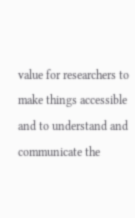value for researchers to make things accessible and to understand and communicate the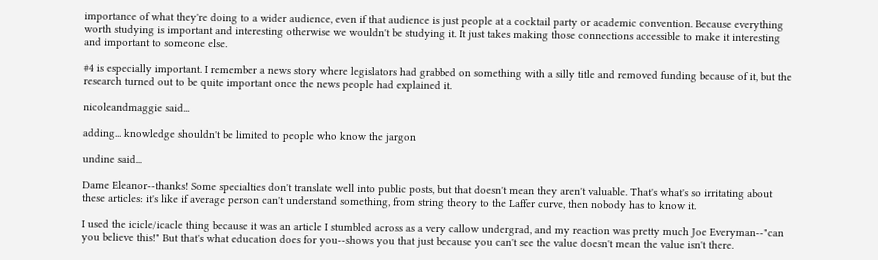importance of what they're doing to a wider audience, even if that audience is just people at a cocktail party or academic convention. Because everything worth studying is important and interesting otherwise we wouldn't be studying it. It just takes making those connections accessible to make it interesting and important to someone else.

#4 is especially important. I remember a news story where legislators had grabbed on something with a silly title and removed funding because of it, but the research turned out to be quite important once the news people had explained it.

nicoleandmaggie said...

adding... knowledge shouldn't be limited to people who know the jargon

undine said...

Dame Eleanor--thanks! Some specialties don't translate well into public posts, but that doesn't mean they aren't valuable. That's what's so irritating about these articles: it's like if average person can't understand something, from string theory to the Laffer curve, then nobody has to know it.

I used the icicle/icacle thing because it was an article I stumbled across as a very callow undergrad, and my reaction was pretty much Joe Everyman--"can you believe this!" But that's what education does for you--shows you that just because you can't see the value doesn't mean the value isn't there.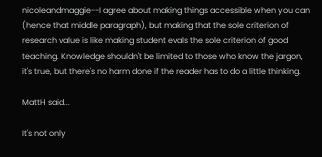nicoleandmaggie--I agree about making things accessible when you can (hence that middle paragraph), but making that the sole criterion of research value is like making student evals the sole criterion of good teaching. Knowledge shouldn't be limited to those who know the jargon, it's true, but there's no harm done if the reader has to do a little thinking.

MattH said...

It's not only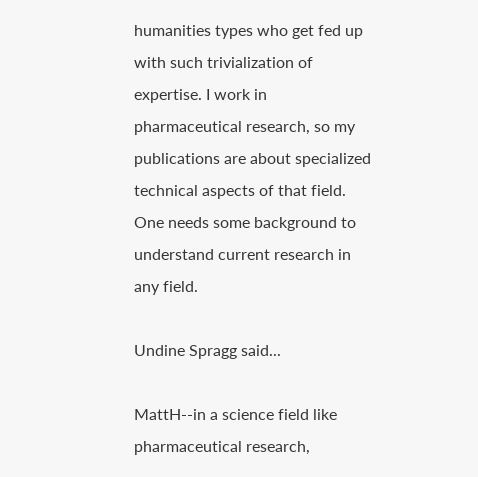humanities types who get fed up with such trivialization of expertise. I work in pharmaceutical research, so my publications are about specialized technical aspects of that field. One needs some background to understand current research in any field.

Undine Spragg said...

MattH--in a science field like pharmaceutical research,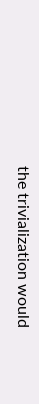the trivialization would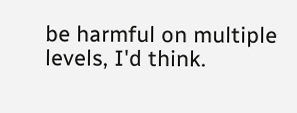be harmful on multiple levels, I'd think.